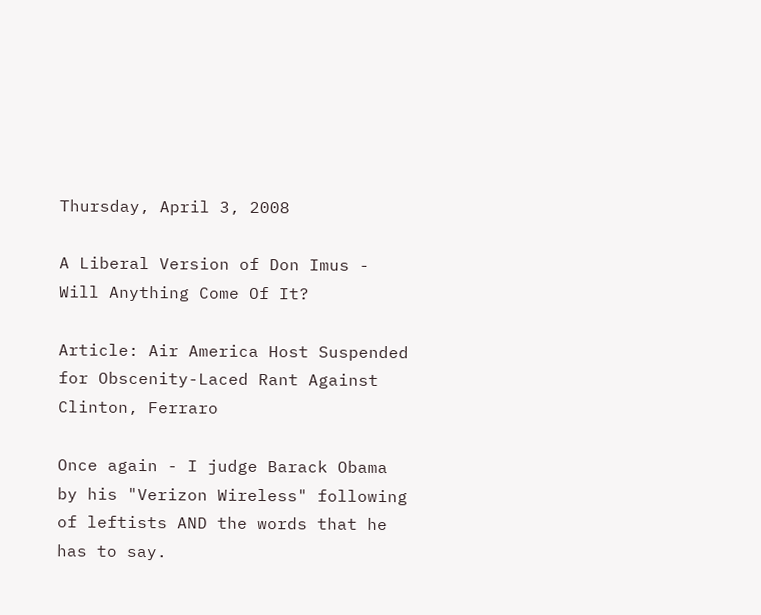Thursday, April 3, 2008

A Liberal Version of Don Imus - Will Anything Come Of It?

Article: Air America Host Suspended for Obscenity-Laced Rant Against Clinton, Ferraro

Once again - I judge Barack Obama by his "Verizon Wireless" following of leftists AND the words that he has to say.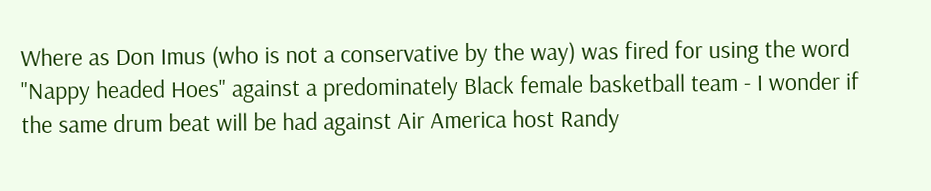Where as Don Imus (who is not a conservative by the way) was fired for using the word "Nappy headed Hoes" against a predominately Black female basketball team - I wonder if the same drum beat will be had against Air America host Randy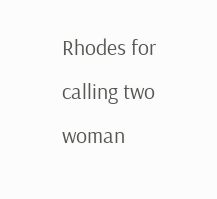Rhodes for calling two woman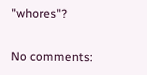"whores"?

No comments: